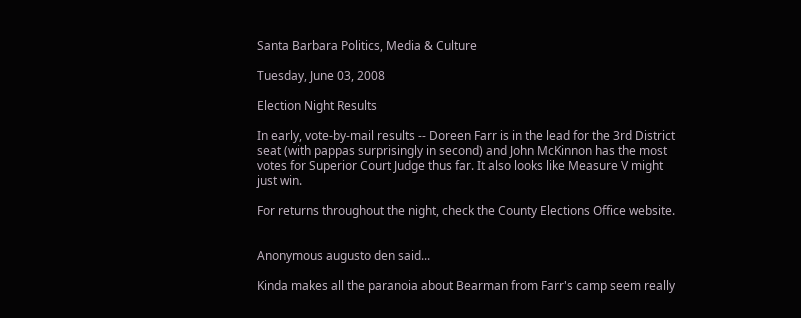Santa Barbara Politics, Media & Culture

Tuesday, June 03, 2008

Election Night Results

In early, vote-by-mail results -- Doreen Farr is in the lead for the 3rd District seat (with pappas surprisingly in second) and John McKinnon has the most votes for Superior Court Judge thus far. It also looks like Measure V might just win.

For returns throughout the night, check the County Elections Office website.


Anonymous augusto den said...

Kinda makes all the paranoia about Bearman from Farr's camp seem really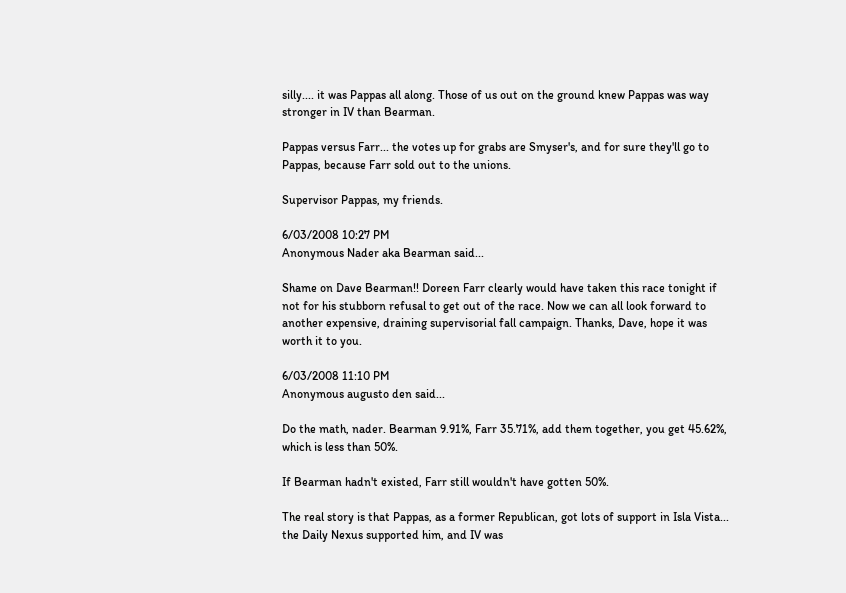silly.... it was Pappas all along. Those of us out on the ground knew Pappas was way stronger in IV than Bearman.

Pappas versus Farr... the votes up for grabs are Smyser's, and for sure they'll go to Pappas, because Farr sold out to the unions.

Supervisor Pappas, my friends.

6/03/2008 10:27 PM
Anonymous Nader aka Bearman said...

Shame on Dave Bearman!! Doreen Farr clearly would have taken this race tonight if not for his stubborn refusal to get out of the race. Now we can all look forward to another expensive, draining supervisorial fall campaign. Thanks, Dave, hope it was worth it to you.

6/03/2008 11:10 PM
Anonymous augusto den said...

Do the math, nader. Bearman 9.91%, Farr 35.71%, add them together, you get 45.62%, which is less than 50%.

If Bearman hadn't existed, Farr still wouldn't have gotten 50%.

The real story is that Pappas, as a former Republican, got lots of support in Isla Vista... the Daily Nexus supported him, and IV was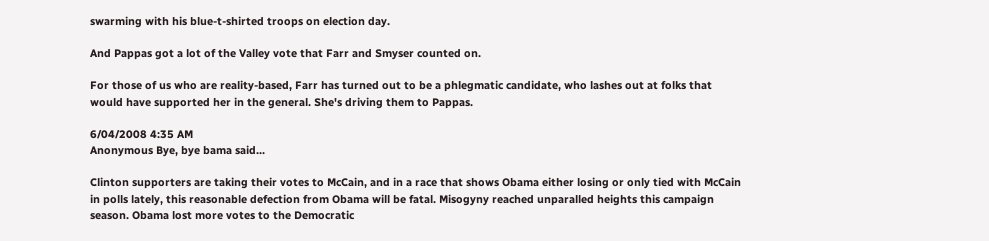swarming with his blue-t-shirted troops on election day.

And Pappas got a lot of the Valley vote that Farr and Smyser counted on.

For those of us who are reality-based, Farr has turned out to be a phlegmatic candidate, who lashes out at folks that would have supported her in the general. She's driving them to Pappas.

6/04/2008 4:35 AM
Anonymous Bye, bye bama said...

Clinton supporters are taking their votes to McCain, and in a race that shows Obama either losing or only tied with McCain in polls lately, this reasonable defection from Obama will be fatal. Misogyny reached unparalled heights this campaign season. Obama lost more votes to the Democratic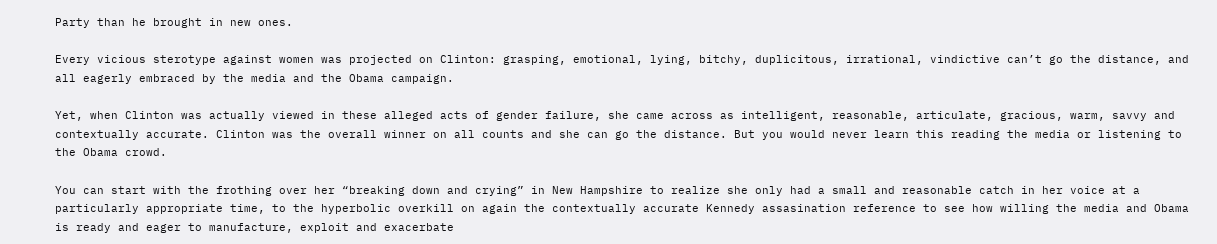Party than he brought in new ones.

Every vicious sterotype against women was projected on Clinton: grasping, emotional, lying, bitchy, duplicitous, irrational, vindictive can’t go the distance, and all eagerly embraced by the media and the Obama campaign.

Yet, when Clinton was actually viewed in these alleged acts of gender failure, she came across as intelligent, reasonable, articulate, gracious, warm, savvy and contextually accurate. Clinton was the overall winner on all counts and she can go the distance. But you would never learn this reading the media or listening to the Obama crowd.

You can start with the frothing over her “breaking down and crying” in New Hampshire to realize she only had a small and reasonable catch in her voice at a particularly appropriate time, to the hyperbolic overkill on again the contextually accurate Kennedy assasination reference to see how willing the media and Obama is ready and eager to manufacture, exploit and exacerbate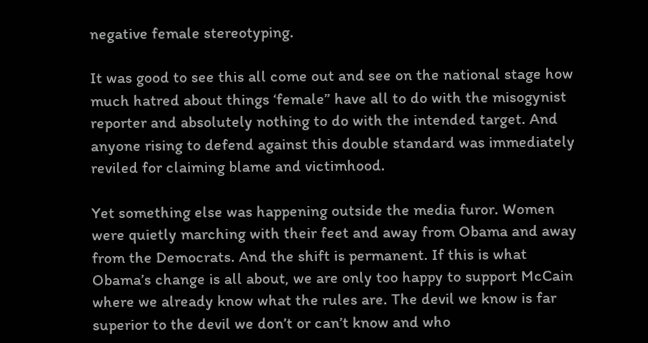negative female stereotyping.

It was good to see this all come out and see on the national stage how much hatred about things ‘female” have all to do with the misogynist reporter and absolutely nothing to do with the intended target. And anyone rising to defend against this double standard was immediately reviled for claiming blame and victimhood.

Yet something else was happening outside the media furor. Women were quietly marching with their feet and away from Obama and away from the Democrats. And the shift is permanent. If this is what Obama’s change is all about, we are only too happy to support McCain where we already know what the rules are. The devil we know is far superior to the devil we don’t or can’t know and who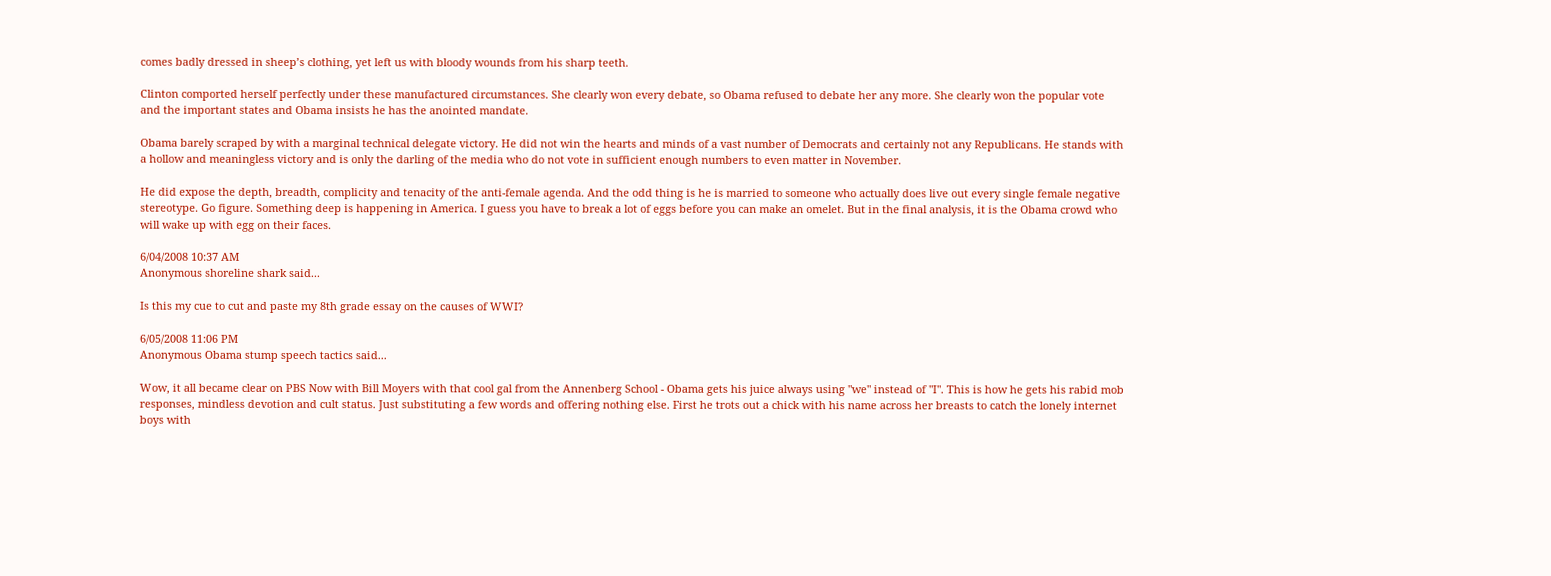comes badly dressed in sheep’s clothing, yet left us with bloody wounds from his sharp teeth.

Clinton comported herself perfectly under these manufactured circumstances. She clearly won every debate, so Obama refused to debate her any more. She clearly won the popular vote and the important states and Obama insists he has the anointed mandate.

Obama barely scraped by with a marginal technical delegate victory. He did not win the hearts and minds of a vast number of Democrats and certainly not any Republicans. He stands with a hollow and meaningless victory and is only the darling of the media who do not vote in sufficient enough numbers to even matter in November.

He did expose the depth, breadth, complicity and tenacity of the anti-female agenda. And the odd thing is he is married to someone who actually does live out every single female negative stereotype. Go figure. Something deep is happening in America. I guess you have to break a lot of eggs before you can make an omelet. But in the final analysis, it is the Obama crowd who will wake up with egg on their faces.

6/04/2008 10:37 AM
Anonymous shoreline shark said...

Is this my cue to cut and paste my 8th grade essay on the causes of WWI?

6/05/2008 11:06 PM
Anonymous Obama stump speech tactics said...

Wow, it all became clear on PBS Now with Bill Moyers with that cool gal from the Annenberg School - Obama gets his juice always using "we" instead of "I". This is how he gets his rabid mob responses, mindless devotion and cult status. Just substituting a few words and offering nothing else. First he trots out a chick with his name across her breasts to catch the lonely internet boys with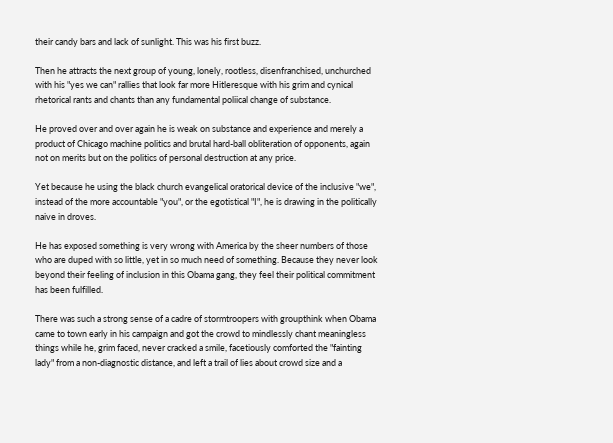their candy bars and lack of sunlight. This was his first buzz.

Then he attracts the next group of young, lonely, rootless, disenfranchised, unchurched with his "yes we can" rallies that look far more Hitleresque with his grim and cynical rhetorical rants and chants than any fundamental poliical change of substance.

He proved over and over again he is weak on substance and experience and merely a product of Chicago machine politics and brutal hard-ball obliteration of opponents, again not on merits but on the politics of personal destruction at any price.

Yet because he using the black church evangelical oratorical device of the inclusive "we", instead of the more accountable "you", or the egotistical "I", he is drawing in the politically naive in droves.

He has exposed something is very wrong with America by the sheer numbers of those who are duped with so little, yet in so much need of something. Because they never look beyond their feeling of inclusion in this Obama gang, they feel their political commitment has been fulfilled.

There was such a strong sense of a cadre of stormtroopers with groupthink when Obama came to town early in his campaign and got the crowd to mindlessly chant meaningless things while he, grim faced, never cracked a smile, facetiously comforted the "fainting lady" from a non-diagnostic distance, and left a trail of lies about crowd size and a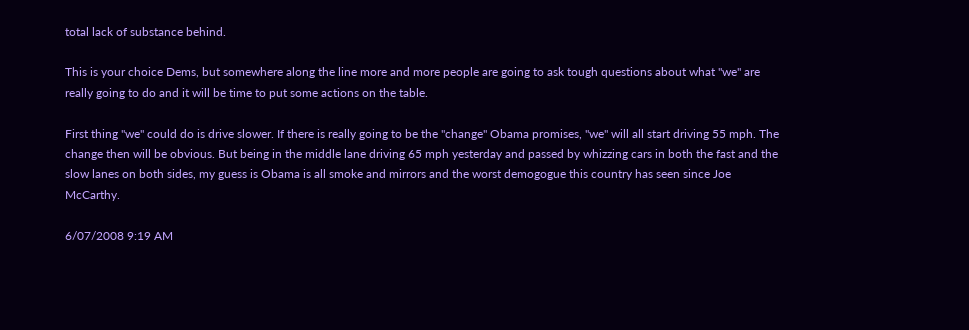total lack of substance behind.

This is your choice Dems, but somewhere along the line more and more people are going to ask tough questions about what "we" are really going to do and it will be time to put some actions on the table.

First thing "we" could do is drive slower. If there is really going to be the "change" Obama promises, "we" will all start driving 55 mph. The change then will be obvious. But being in the middle lane driving 65 mph yesterday and passed by whizzing cars in both the fast and the slow lanes on both sides, my guess is Obama is all smoke and mirrors and the worst demogogue this country has seen since Joe McCarthy.

6/07/2008 9:19 AM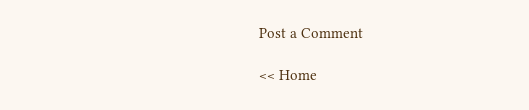Post a Comment

<< Home